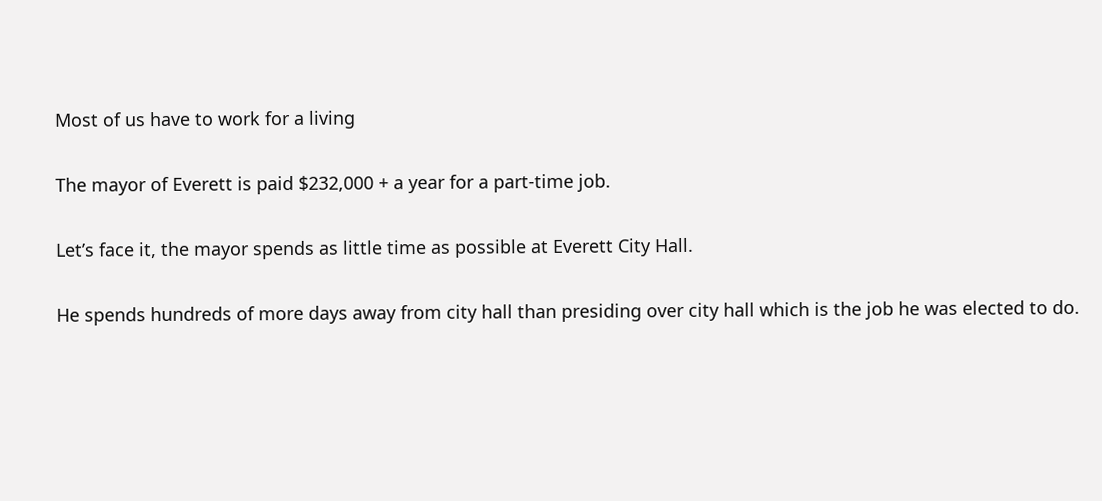Most of us have to work for a living

The mayor of Everett is paid $232,000 + a year for a part-time job.

Let’s face it, the mayor spends as little time as possible at Everett City Hall.

He spends hundreds of more days away from city hall than presiding over city hall which is the job he was elected to do.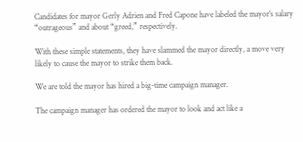Candidates for mayor Gerly Adrien and Fred Capone have labeled the mayor’s salary “outrageous” and about “greed,” respectively.

With these simple statements, they have slammed the mayor directly, a move very likely to cause the mayor to strike them back.

We are told the mayor has hired a big-time campaign manager.

The campaign manager has ordered the mayor to look and act like a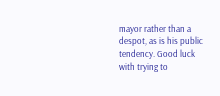mayor rather than a despot, as is his public tendency. Good luck with trying to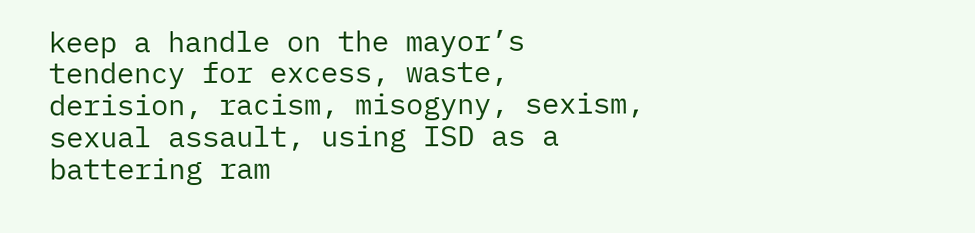keep a handle on the mayor’s tendency for excess, waste, derision, racism, misogyny, sexism, sexual assault, using ISD as a battering ram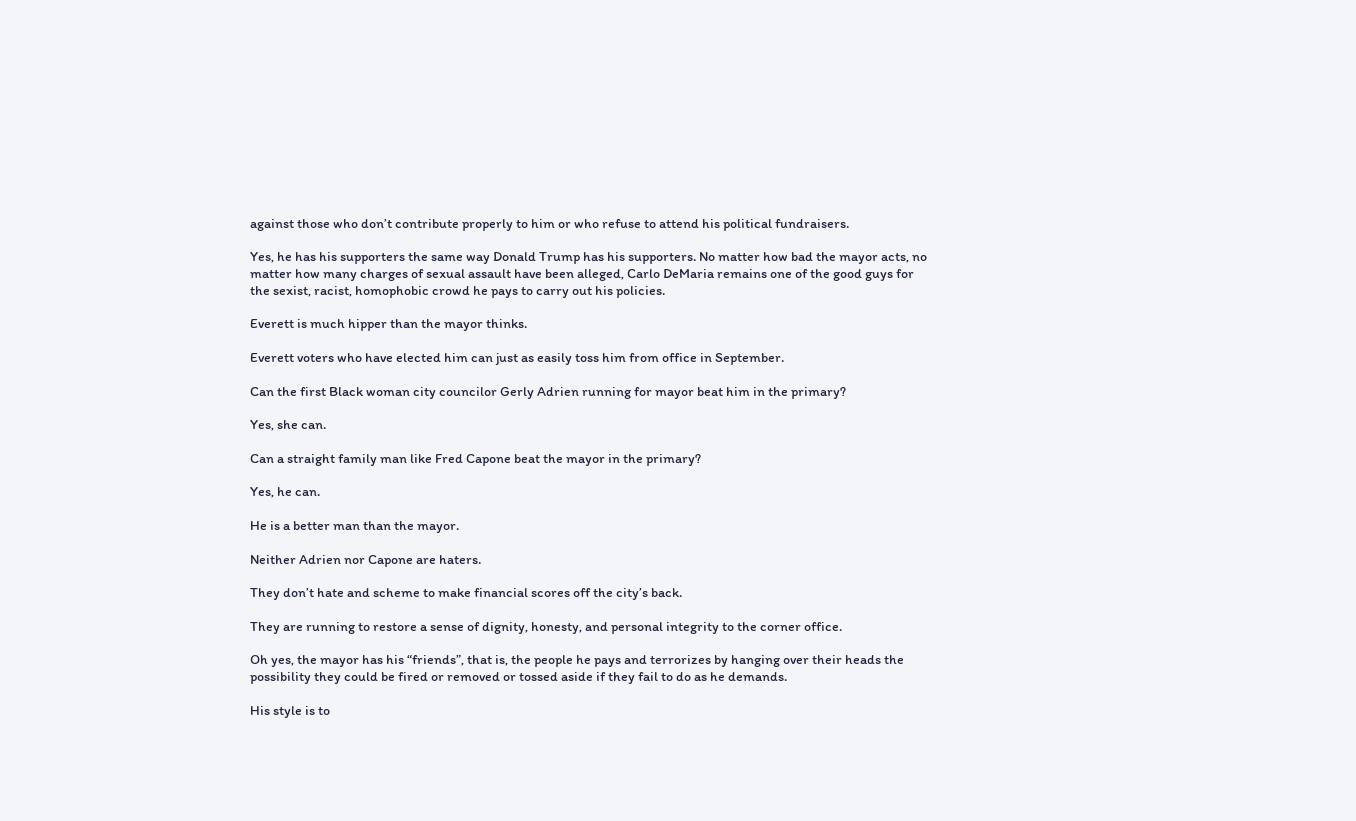against those who don’t contribute properly to him or who refuse to attend his political fundraisers.

Yes, he has his supporters the same way Donald Trump has his supporters. No matter how bad the mayor acts, no matter how many charges of sexual assault have been alleged, Carlo DeMaria remains one of the good guys for the sexist, racist, homophobic crowd he pays to carry out his policies.

Everett is much hipper than the mayor thinks.

Everett voters who have elected him can just as easily toss him from office in September.

Can the first Black woman city councilor Gerly Adrien running for mayor beat him in the primary?

Yes, she can.

Can a straight family man like Fred Capone beat the mayor in the primary?

Yes, he can.

He is a better man than the mayor.

Neither Adrien nor Capone are haters.

They don’t hate and scheme to make financial scores off the city’s back.

They are running to restore a sense of dignity, honesty, and personal integrity to the corner office.

Oh yes, the mayor has his “friends”, that is, the people he pays and terrorizes by hanging over their heads the possibility they could be fired or removed or tossed aside if they fail to do as he demands.

His style is to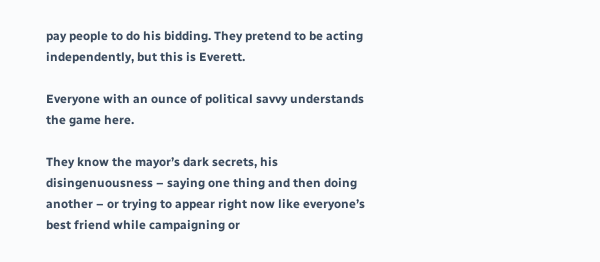pay people to do his bidding. They pretend to be acting independently, but this is Everett.

Everyone with an ounce of political savvy understands the game here.

They know the mayor’s dark secrets, his disingenuousness – saying one thing and then doing another – or trying to appear right now like everyone’s best friend while campaigning or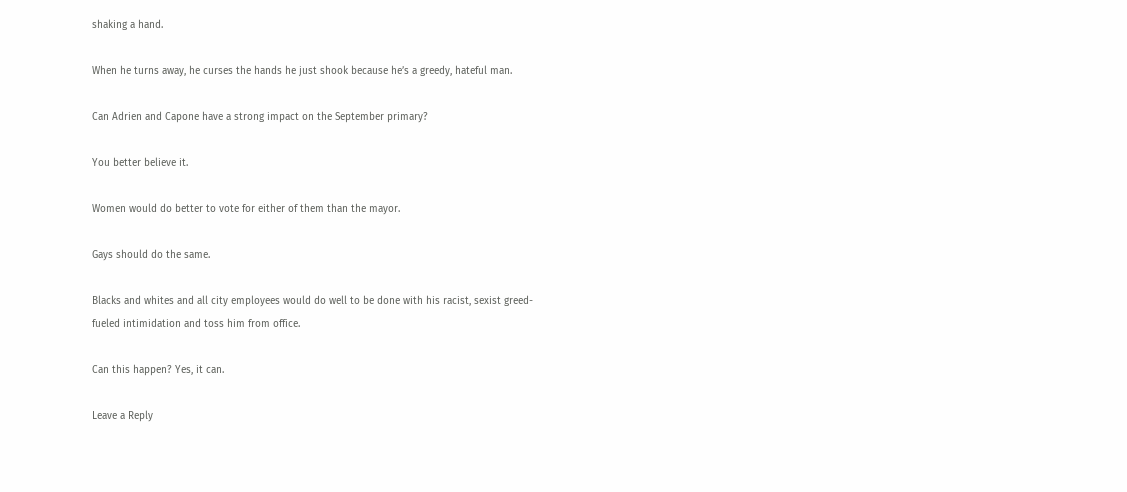shaking a hand.

When he turns away, he curses the hands he just shook because he’s a greedy, hateful man.

Can Adrien and Capone have a strong impact on the September primary?

You better believe it.

Women would do better to vote for either of them than the mayor.

Gays should do the same.

Blacks and whites and all city employees would do well to be done with his racist, sexist greed-fueled intimidation and toss him from office.

Can this happen? Yes, it can.

Leave a Reply